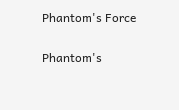Phantom's Force

Phantom's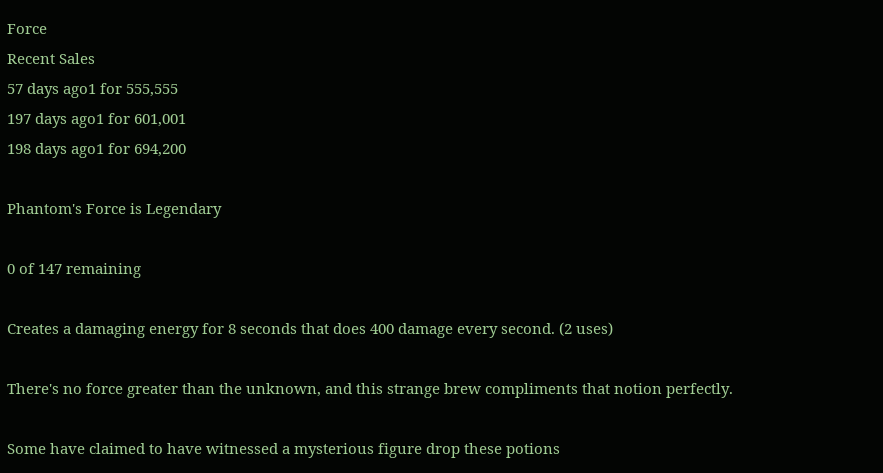Force
Recent Sales
57 days ago1 for 555,555
197 days ago1 for 601,001
198 days ago1 for 694,200

Phantom's Force is Legendary

0 of 147 remaining

Creates a damaging energy for 8 seconds that does 400 damage every second. (2 uses)

There's no force greater than the unknown, and this strange brew compliments that notion perfectly.

Some have claimed to have witnessed a mysterious figure drop these potions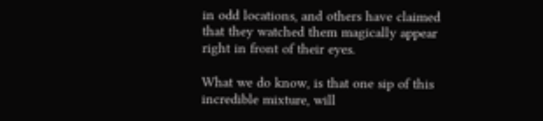in odd locations, and others have claimed that they watched them magically appear right in front of their eyes.

What we do know, is that one sip of this incredible mixture, will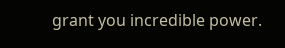grant you incredible power.